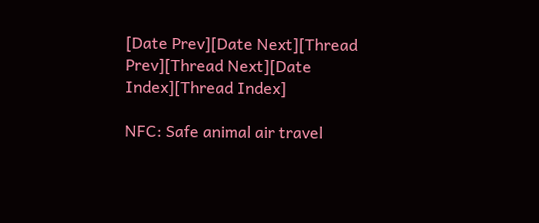[Date Prev][Date Next][Thread Prev][Thread Next][Date Index][Thread Index]

NFC: Safe animal air travel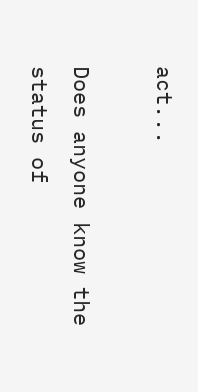act...

Does anyone know the status of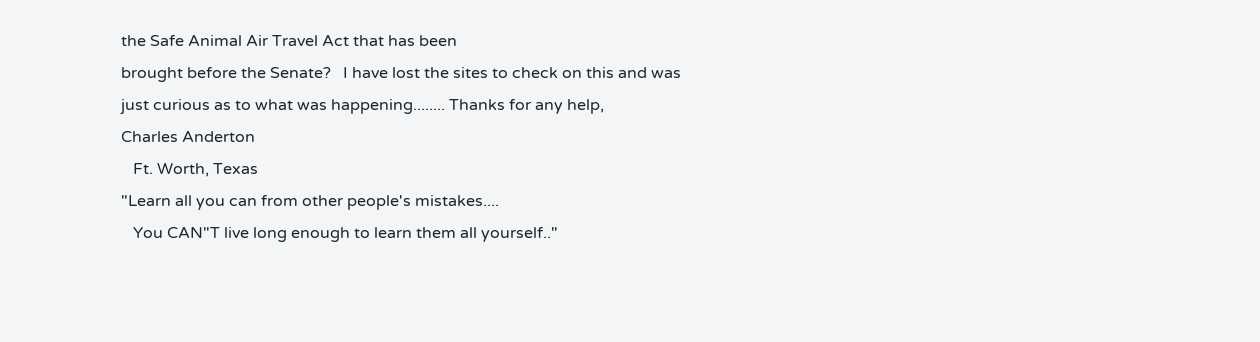the Safe Animal Air Travel Act that has been
brought before the Senate?   I have lost the sites to check on this and was
just curious as to what was happening........ Thanks for any help,
Charles Anderton
   Ft. Worth, Texas
"Learn all you can from other people's mistakes....
   You CAN"T live long enough to learn them all yourself.."